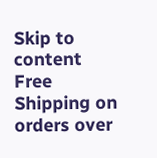Skip to content
Free Shipping on orders over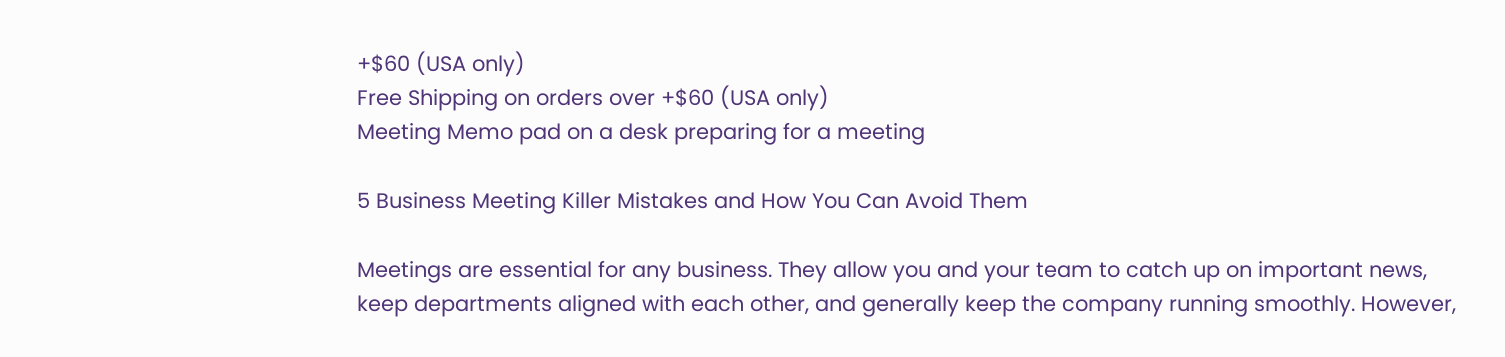+$60 (USA only)
Free Shipping on orders over +$60 (USA only)
Meeting Memo pad on a desk preparing for a meeting

5 Business Meeting Killer Mistakes and How You Can Avoid Them

Meetings are essential for any business. They allow you and your team to catch up on important news, keep departments aligned with each other, and generally keep the company running smoothly. However,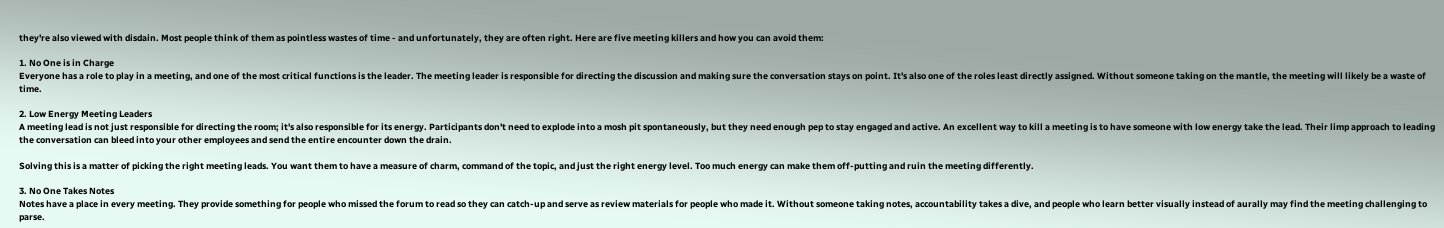they're also viewed with disdain. Most people think of them as pointless wastes of time - and unfortunately, they are often right. Here are five meeting killers and how you can avoid them:

1. No One is in Charge
Everyone has a role to play in a meeting, and one of the most critical functions is the leader. The meeting leader is responsible for directing the discussion and making sure the conversation stays on point. It's also one of the roles least directly assigned. Without someone taking on the mantle, the meeting will likely be a waste of time.

2. Low Energy Meeting Leaders
A meeting lead is not just responsible for directing the room; it's also responsible for its energy. Participants don't need to explode into a mosh pit spontaneously, but they need enough pep to stay engaged and active. An excellent way to kill a meeting is to have someone with low energy take the lead. Their limp approach to leading the conversation can bleed into your other employees and send the entire encounter down the drain.

Solving this is a matter of picking the right meeting leads. You want them to have a measure of charm, command of the topic, and just the right energy level. Too much energy can make them off-putting and ruin the meeting differently.

3. No One Takes Notes
Notes have a place in every meeting. They provide something for people who missed the forum to read so they can catch-up and serve as review materials for people who made it. Without someone taking notes, accountability takes a dive, and people who learn better visually instead of aurally may find the meeting challenging to parse.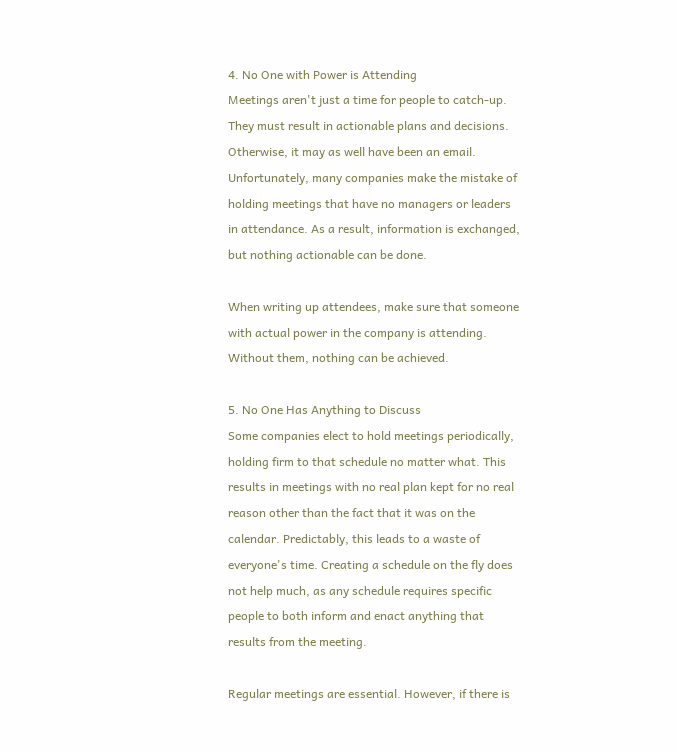4. No One with Power is Attending
Meetings aren't just a time for people to catch-up. They must result in actionable plans and decisions. Otherwise, it may as well have been an email. Unfortunately, many companies make the mistake of holding meetings that have no managers or leaders in attendance. As a result, information is exchanged, but nothing actionable can be done.

When writing up attendees, make sure that someone with actual power in the company is attending. Without them, nothing can be achieved.

5. No One Has Anything to Discuss
Some companies elect to hold meetings periodically, holding firm to that schedule no matter what. This results in meetings with no real plan kept for no real reason other than the fact that it was on the calendar. Predictably, this leads to a waste of everyone's time. Creating a schedule on the fly does not help much, as any schedule requires specific people to both inform and enact anything that results from the meeting.

Regular meetings are essential. However, if there is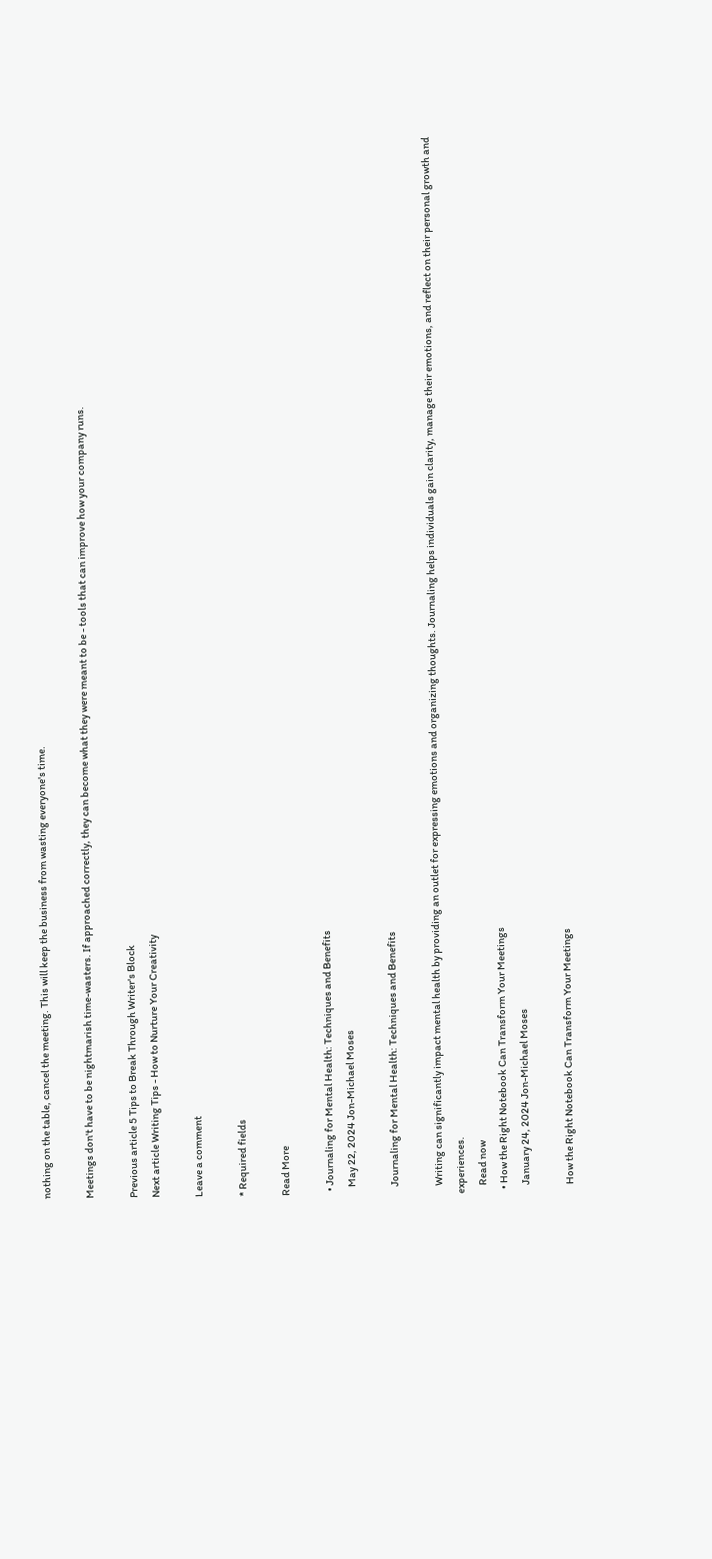nothing on the table, cancel the meeting. This will keep the business from wasting everyone's time.

Meetings don't have to be nightmarish time-wasters. If approached correctly, they can become what they were meant to be - tools that can improve how your company runs.

Previous article 5 Tips to Break Through Writer's Block
Next article Writing Tips - How to Nurture Your Creativity

Leave a comment

* Required fields

Read More

  • Journaling for Mental Health: Techniques and Benefits
    May 22, 2024 Jon-Michael Moses

    Journaling for Mental Health: Techniques and Benefits

    Writing can significantly impact mental health by providing an outlet for expressing emotions and organizing thoughts. Journaling helps individuals gain clarity, manage their emotions, and reflect on their personal growth and experiences.
    Read now
  • How the Right Notebook Can Transform Your Meetings
    January 24, 2024 Jon-Michael Moses

    How the Right Notebook Can Transform Your Meetings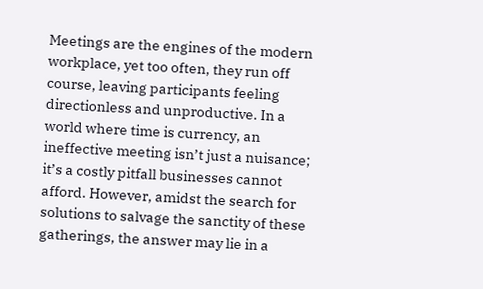Meetings are the engines of the modern workplace, yet too often, they run off course, leaving participants feeling directionless and unproductive. In a world where time is currency, an ineffective meeting isn’t just a nuisance; it’s a costly pitfall businesses cannot afford. However, amidst the search for solutions to salvage the sanctity of these gatherings, the answer may lie in a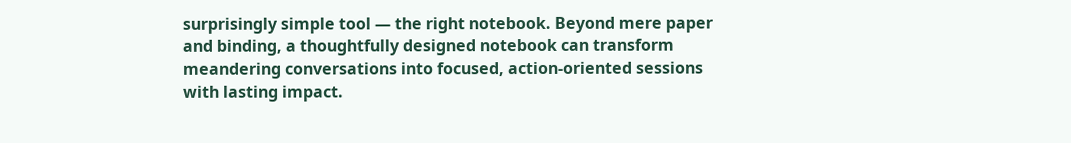surprisingly simple tool — the right notebook. Beyond mere paper and binding, a thoughtfully designed notebook can transform meandering conversations into focused, action-oriented sessions with lasting impact.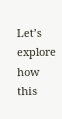Let’s explore how this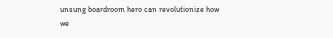unsung boardroom hero can revolutionize how we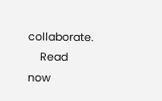collaborate.
    Read now